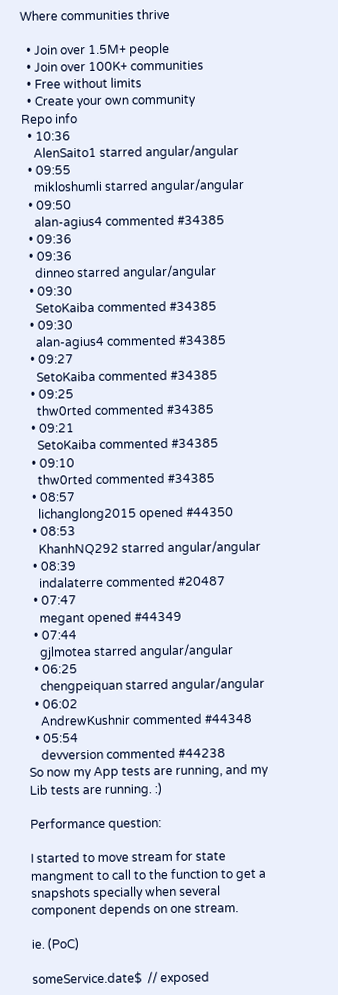Where communities thrive

  • Join over 1.5M+ people
  • Join over 100K+ communities
  • Free without limits
  • Create your own community
Repo info
  • 10:36
    AlenSaito1 starred angular/angular
  • 09:55
    mikloshumli starred angular/angular
  • 09:50
    alan-agius4 commented #34385
  • 09:36
  • 09:36
    dinneo starred angular/angular
  • 09:30
    SetoKaiba commented #34385
  • 09:30
    alan-agius4 commented #34385
  • 09:27
    SetoKaiba commented #34385
  • 09:25
    thw0rted commented #34385
  • 09:21
    SetoKaiba commented #34385
  • 09:10
    thw0rted commented #34385
  • 08:57
    lichanglong2015 opened #44350
  • 08:53
    KhanhNQ292 starred angular/angular
  • 08:39
    indalaterre commented #20487
  • 07:47
    megant opened #44349
  • 07:44
    gjlmotea starred angular/angular
  • 06:25
    chengpeiquan starred angular/angular
  • 06:02
    AndrewKushnir commented #44348
  • 05:54
    devversion commented #44238
So now my App tests are running, and my Lib tests are running. :)

Performance question:

I started to move stream for state mangment to call to the function to get a snapshots specially when several component depends on one stream.

ie. (PoC)

someService.date$  // exposed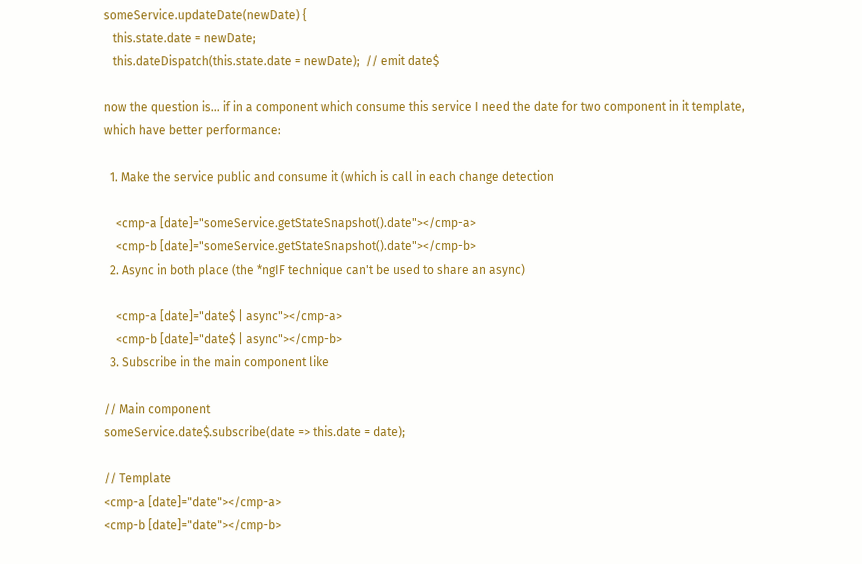someService.updateDate(newDate) {
   this.state.date = newDate;
   this.dateDispatch(this.state.date = newDate);  // emit date$

now the question is... if in a component which consume this service I need the date for two component in it template, which have better performance:

  1. Make the service public and consume it (which is call in each change detection

    <cmp-a [date]="someService.getStateSnapshot().date"></cmp-a>
    <cmp-b [date]="someService.getStateSnapshot().date"></cmp-b>
  2. Async in both place (the *ngIF technique can't be used to share an async)

    <cmp-a [date]="date$ | async"></cmp-a>
    <cmp-b [date]="date$ | async"></cmp-b>
  3. Subscribe in the main component like

// Main component
someService.date$.subscribe(date => this.date = date);

// Template
<cmp-a [date]="date"></cmp-a>
<cmp-b [date]="date"></cmp-b>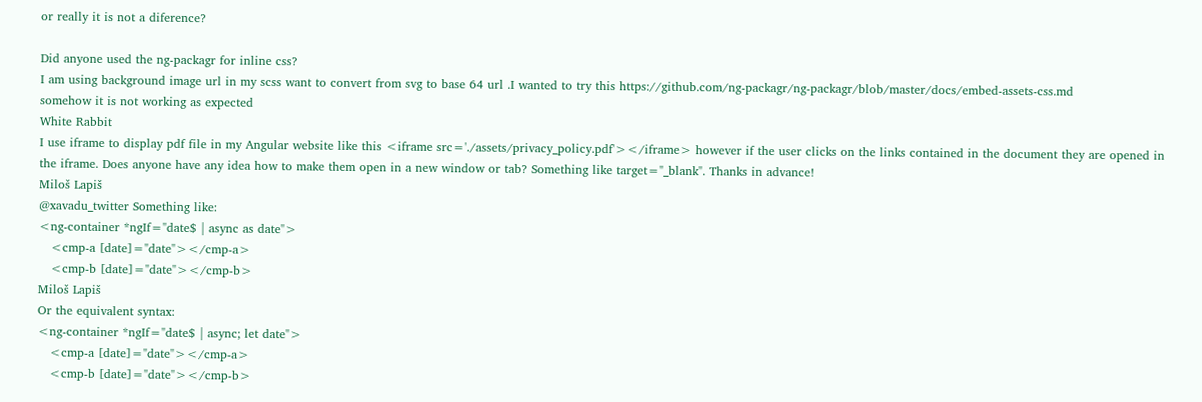or really it is not a diference?

Did anyone used the ng-packagr for inline css?
I am using background image url in my scss want to convert from svg to base 64 url .I wanted to try this https://github.com/ng-packagr/ng-packagr/blob/master/docs/embed-assets-css.md
somehow it is not working as expected
White Rabbit
I use iframe to display pdf file in my Angular website like this <iframe src='./assets/privacy_policy.pdf'></iframe> however if the user clicks on the links contained in the document they are opened in the iframe. Does anyone have any idea how to make them open in a new window or tab? Something like target="_blank". Thanks in advance!
Miloš Lapiš
@xavadu_twitter Something like:
<ng-container *ngIf="date$ | async as date">
   <cmp-a [date]="date"></cmp-a>
   <cmp-b [date]="date"></cmp-b>
Miloš Lapiš
Or the equivalent syntax:
<ng-container *ngIf="date$ | async; let date">
   <cmp-a [date]="date"></cmp-a>
   <cmp-b [date]="date"></cmp-b>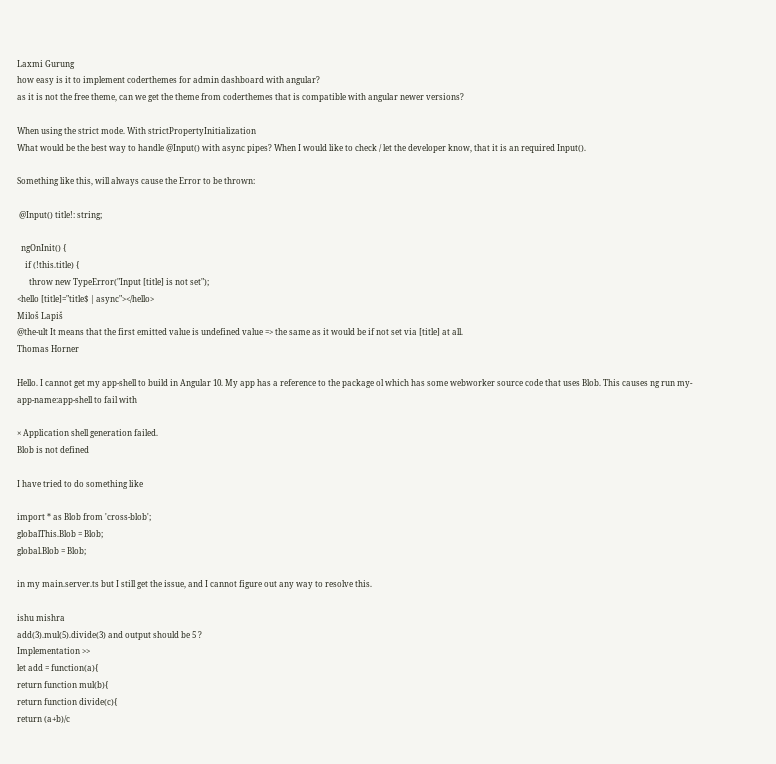Laxmi Gurung
how easy is it to implement coderthemes for admin dashboard with angular?
as it is not the free theme, can we get the theme from coderthemes that is compatible with angular newer versions?

When using the strict mode. With strictPropertyInitialization
What would be the best way to handle @Input() with async pipes? When I would like to check / let the developer know, that it is an required Input().

Something like this, will always cause the Error to be thrown:

 @Input() title!: string;

  ngOnInit() {
    if (!this.title) {
      throw new TypeError("Input [title] is not set");
<hello [title]="title$ | async"></hello>
Miloš Lapiš
@the-ult It means that the first emitted value is undefined value => the same as it would be if not set via [title] at all.
Thomas Horner

Hello. I cannot get my app-shell to build in Angular 10. My app has a reference to the package ol which has some webworker source code that uses Blob. This causes ng run my-app-name:app-shell to fail with

× Application shell generation failed.
Blob is not defined

I have tried to do something like

import * as Blob from 'cross-blob';
globalThis.Blob = Blob;
global.Blob = Blob;

in my main.server.ts but I still get the issue, and I cannot figure out any way to resolve this.

ishu mishra
add(3).mul(5).divide(3) and output should be 5 ?
Implementation >>
let add = function(a){
return function mul(b){
return function divide(c){
return (a+b)/c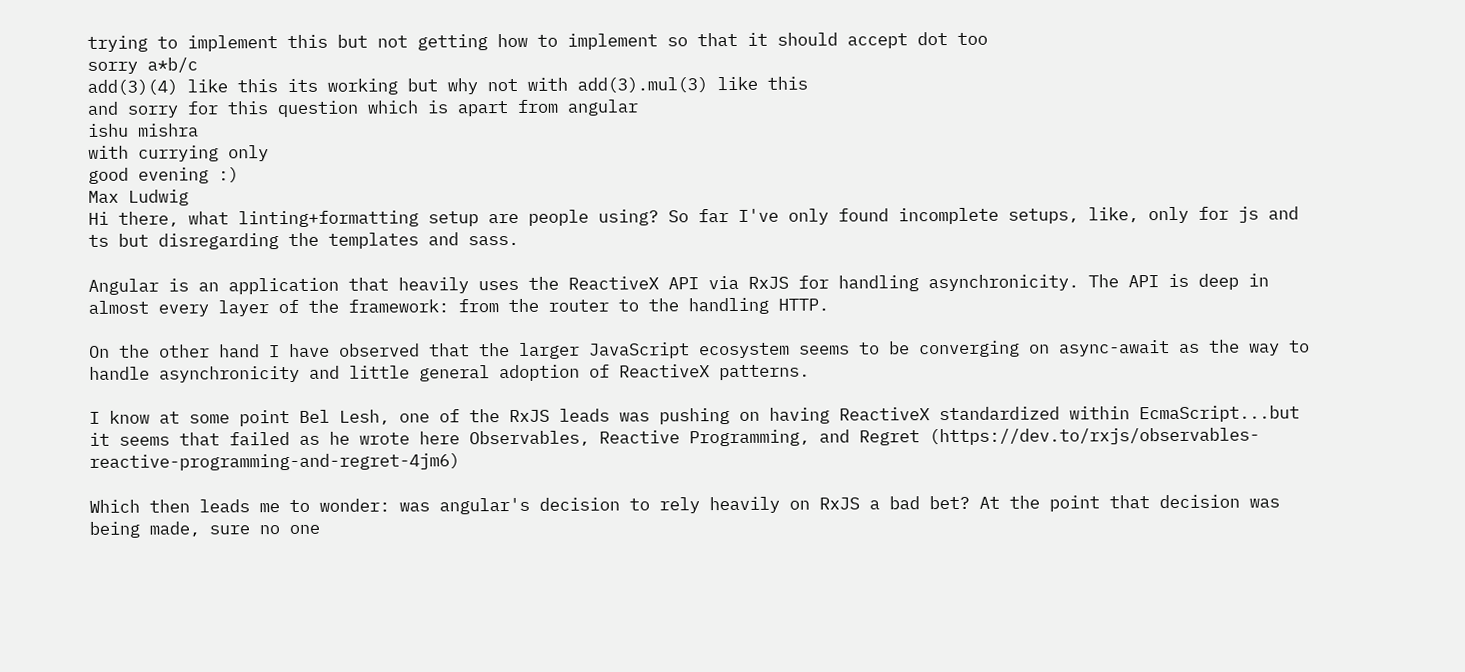trying to implement this but not getting how to implement so that it should accept dot too
sorry a*b/c
add(3)(4) like this its working but why not with add(3).mul(3) like this
and sorry for this question which is apart from angular
ishu mishra
with currying only
good evening :)
Max Ludwig
Hi there, what linting+formatting setup are people using? So far I've only found incomplete setups, like, only for js and ts but disregarding the templates and sass.

Angular is an application that heavily uses the ReactiveX API via RxJS for handling asynchronicity. The API is deep in almost every layer of the framework: from the router to the handling HTTP.

On the other hand I have observed that the larger JavaScript ecosystem seems to be converging on async-await as the way to handle asynchronicity and little general adoption of ReactiveX patterns.

I know at some point Bel Lesh, one of the RxJS leads was pushing on having ReactiveX standardized within EcmaScript...but it seems that failed as he wrote here Observables, Reactive Programming, and Regret (https://dev.to/rxjs/observables-reactive-programming-and-regret-4jm6)

Which then leads me to wonder: was angular's decision to rely heavily on RxJS a bad bet? At the point that decision was being made, sure no one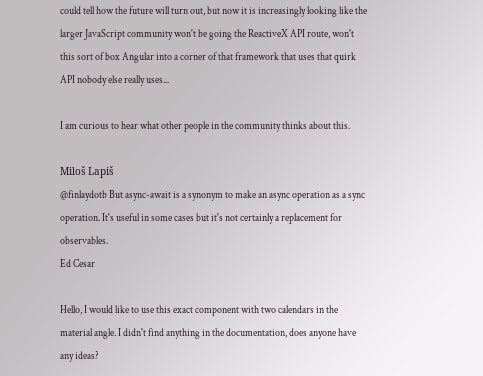could tell how the future will turn out, but now it is increasingly looking like the larger JavaScript community won't be going the ReactiveX API route, won't this sort of box Angular into a corner of that framework that uses that quirk API nobody else really uses...

I am curious to hear what other people in the community thinks about this.

Miloš Lapiš
@finlaydotb But async-await is a synonym to make an async operation as a sync operation. It's useful in some cases but it's not certainly a replacement for observables.
Ed Cesar

Hello, I would like to use this exact component with two calendars in the material angle. I didn't find anything in the documentation, does anyone have any ideas?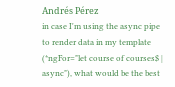Andrés Pérez
in case I'm using the async pipe to render data in my template (*ngFor="let course of courses$ | async"), what would be the best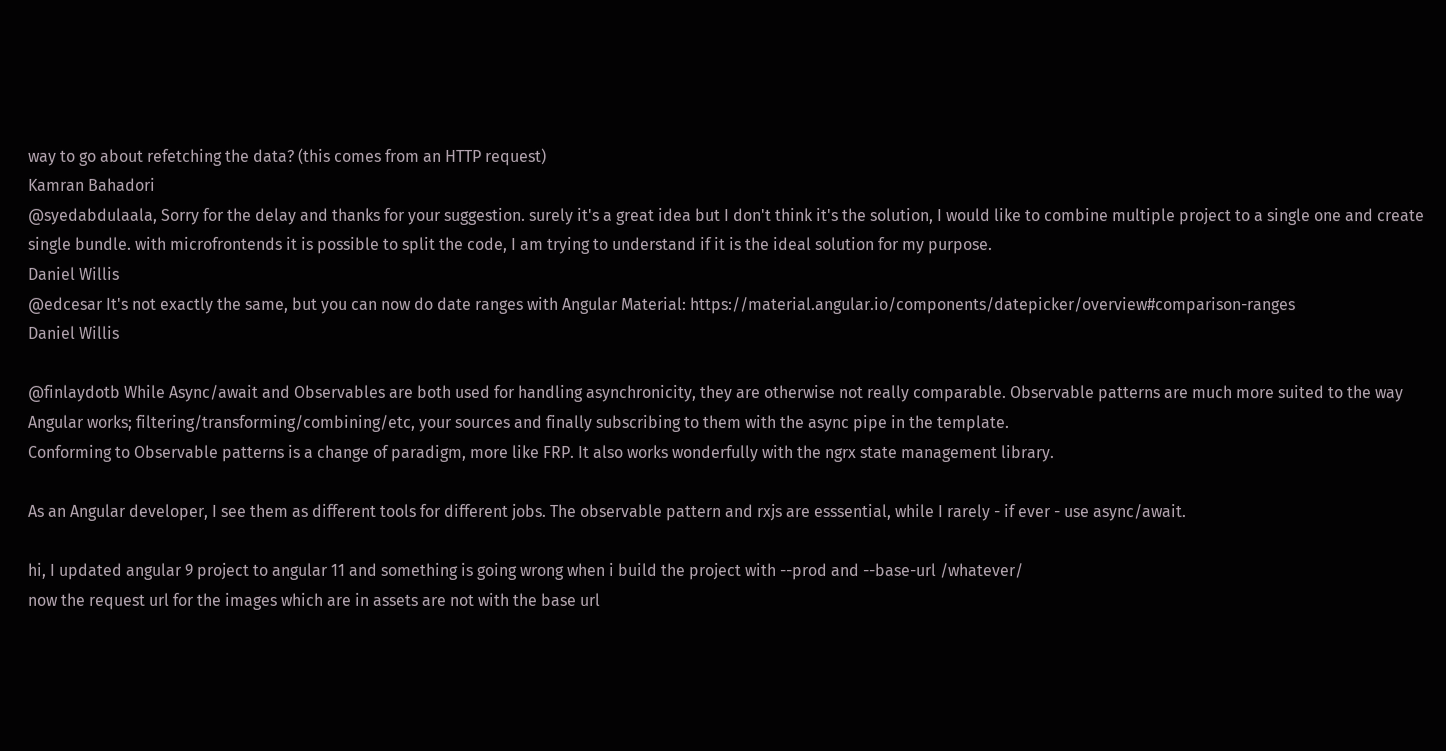way to go about refetching the data? (this comes from an HTTP request)
Kamran Bahadori
@syedabdulaala, Sorry for the delay and thanks for your suggestion. surely it's a great idea but I don't think it's the solution, I would like to combine multiple project to a single one and create single bundle. with microfrontends it is possible to split the code, I am trying to understand if it is the ideal solution for my purpose.
Daniel Willis
@edcesar It's not exactly the same, but you can now do date ranges with Angular Material: https://material.angular.io/components/datepicker/overview#comparison-ranges
Daniel Willis

@finlaydotb While Async/await and Observables are both used for handling asynchronicity, they are otherwise not really comparable. Observable patterns are much more suited to the way Angular works; filtering/transforming/combining/etc, your sources and finally subscribing to them with the async pipe in the template.
Conforming to Observable patterns is a change of paradigm, more like FRP. It also works wonderfully with the ngrx state management library.

As an Angular developer, I see them as different tools for different jobs. The observable pattern and rxjs are esssential, while I rarely - if ever - use async/await.

hi, I updated angular 9 project to angular 11 and something is going wrong when i build the project with --prod and --base-url /whatever/
now the request url for the images which are in assets are not with the base url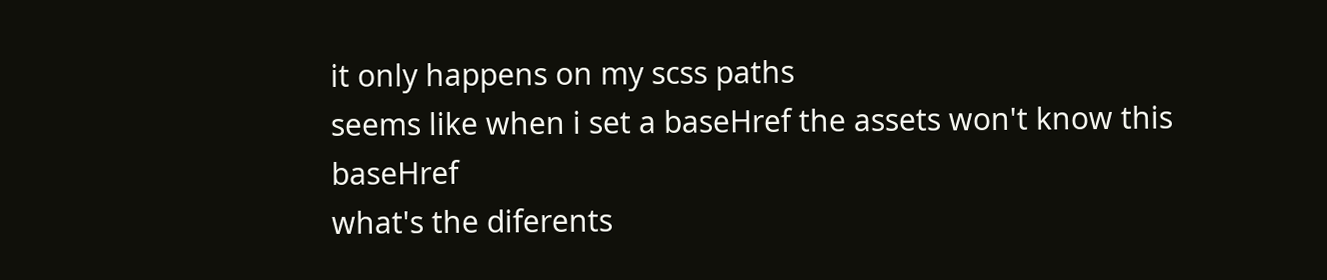it only happens on my scss paths
seems like when i set a baseHref the assets won't know this baseHref
what's the diferents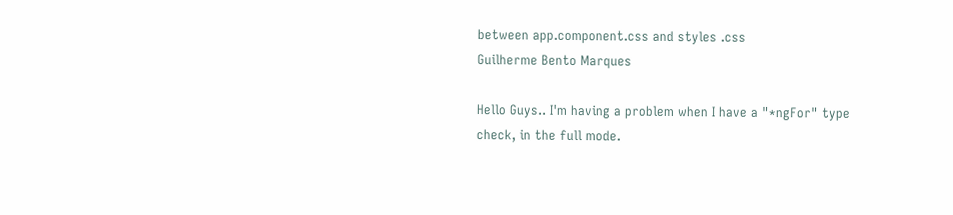between app.component.css and styles .css
Guilherme Bento Marques

Hello Guys.. I'm having a problem when I have a "*ngFor" type check, in the full mode.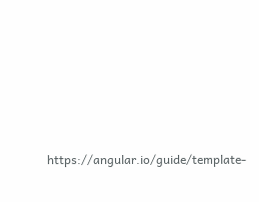https://angular.io/guide/template-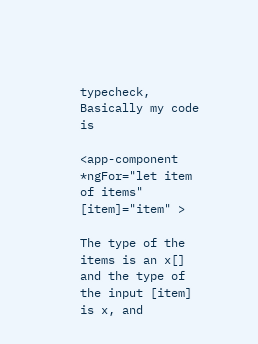typecheck, Basically my code is

<app-component *ngFor="let item of items" [item]="item" >

The type of the items is an x[] and the type of the input [item] is x, and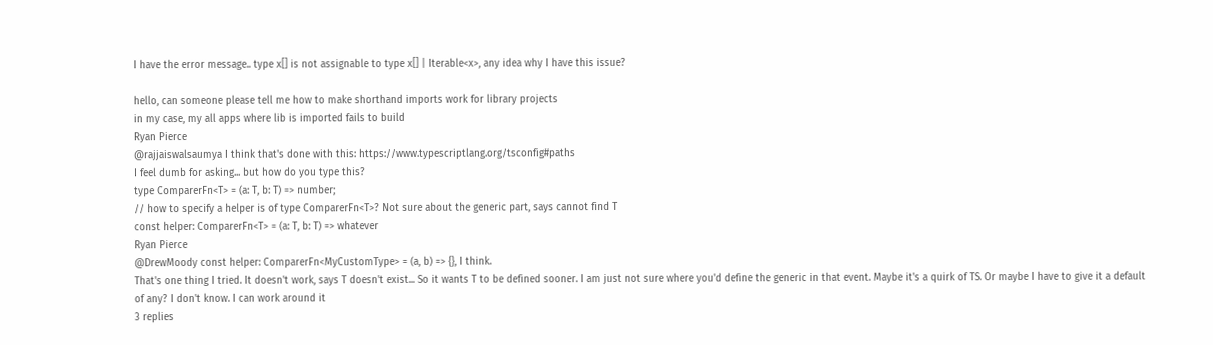I have the error message.. type x[] is not assignable to type x[] | Iterable<x>, any idea why I have this issue?

hello, can someone please tell me how to make shorthand imports work for library projects
in my case, my all apps where lib is imported fails to build
Ryan Pierce
@rajjaiswalsaumya I think that's done with this: https://www.typescriptlang.org/tsconfig#paths
I feel dumb for asking... but how do you type this?
type ComparerFn<T> = (a: T, b: T) => number;
// how to specify a helper is of type ComparerFn<T>? Not sure about the generic part, says cannot find T
const helper: ComparerFn<T> = (a: T, b: T) => whatever
Ryan Pierce
@DrewMoody const helper: ComparerFn<MyCustomType> = (a, b) => {}, I think.
That's one thing I tried. It doesn't work, says T doesn't exist... So it wants T to be defined sooner. I am just not sure where you'd define the generic in that event. Maybe it's a quirk of TS. Or maybe I have to give it a default of any? I don't know. I can work around it
3 replies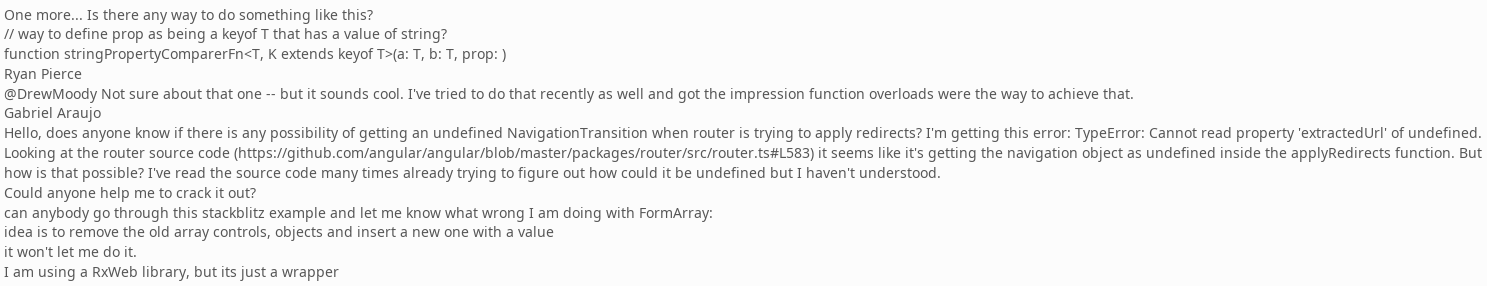One more... Is there any way to do something like this?
// way to define prop as being a keyof T that has a value of string?
function stringPropertyComparerFn<T, K extends keyof T>(a: T, b: T, prop: )
Ryan Pierce
@DrewMoody Not sure about that one -- but it sounds cool. I've tried to do that recently as well and got the impression function overloads were the way to achieve that.
Gabriel Araujo
Hello, does anyone know if there is any possibility of getting an undefined NavigationTransition when router is trying to apply redirects? I'm getting this error: TypeError: Cannot read property 'extractedUrl' of undefined. Looking at the router source code (https://github.com/angular/angular/blob/master/packages/router/src/router.ts#L583) it seems like it's getting the navigation object as undefined inside the applyRedirects function. But how is that possible? I've read the source code many times already trying to figure out how could it be undefined but I haven't understood.
Could anyone help me to crack it out?
can anybody go through this stackblitz example and let me know what wrong I am doing with FormArray:
idea is to remove the old array controls, objects and insert a new one with a value
it won't let me do it.
I am using a RxWeb library, but its just a wrapper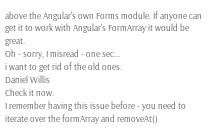above the Angular's own Forms module. If anyone can get it to work with Angular's FormArray it would be great.
Oh - sorry, I misread - one sec...
i want to get rid of the old ones.
Daniel Willis
Check it now.
I remember having this issue before - you need to iterate over the formArray and removeAt()